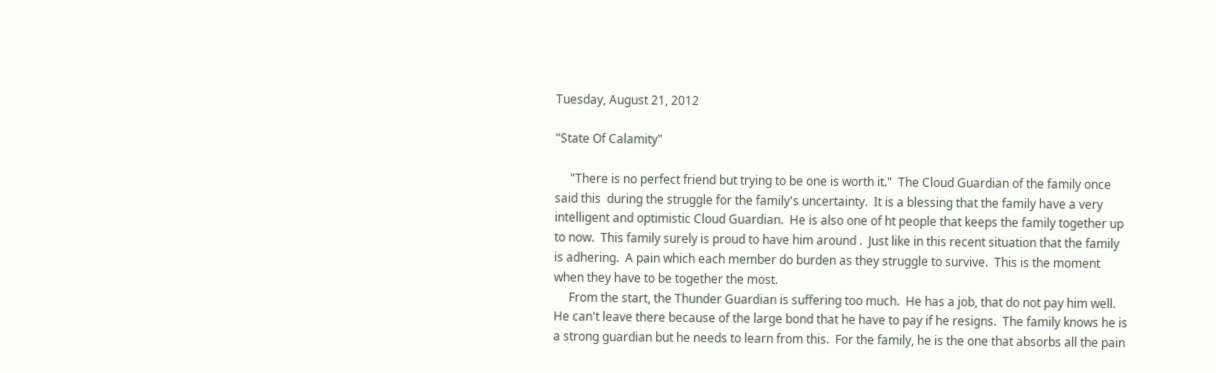Tuesday, August 21, 2012

"State Of Calamity"

     "There is no perfect friend but trying to be one is worth it."  The Cloud Guardian of the family once said this  during the struggle for the family's uncertainty.  It is a blessing that the family have a very intelligent and optimistic Cloud Guardian.  He is also one of ht people that keeps the family together up to now.  This family surely is proud to have him around .  Just like in this recent situation that the family is adhering.  A pain which each member do burden as they struggle to survive.  This is the moment when they have to be together the most.
     From the start, the Thunder Guardian is suffering too much.  He has a job, that do not pay him well.  He can't leave there because of the large bond that he have to pay if he resigns.  The family knows he is a strong guardian but he needs to learn from this.  For the family, he is the one that absorbs all the pain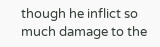though he inflict so much damage to the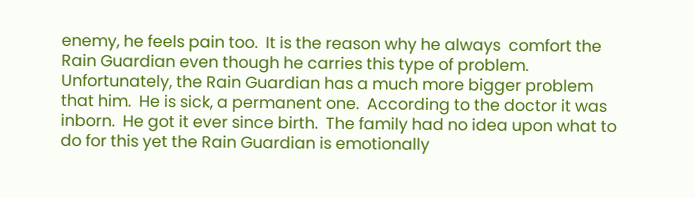enemy, he feels pain too.  It is the reason why he always  comfort the Rain Guardian even though he carries this type of problem.  Unfortunately, the Rain Guardian has a much more bigger problem that him.  He is sick, a permanent one.  According to the doctor it was inborn.  He got it ever since birth.  The family had no idea upon what to do for this yet the Rain Guardian is emotionally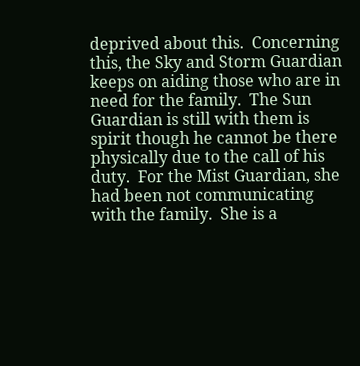deprived about this.  Concerning this, the Sky and Storm Guardian keeps on aiding those who are in need for the family.  The Sun Guardian is still with them is spirit though he cannot be there physically due to the call of his duty.  For the Mist Guardian, she had been not communicating with the family.  She is a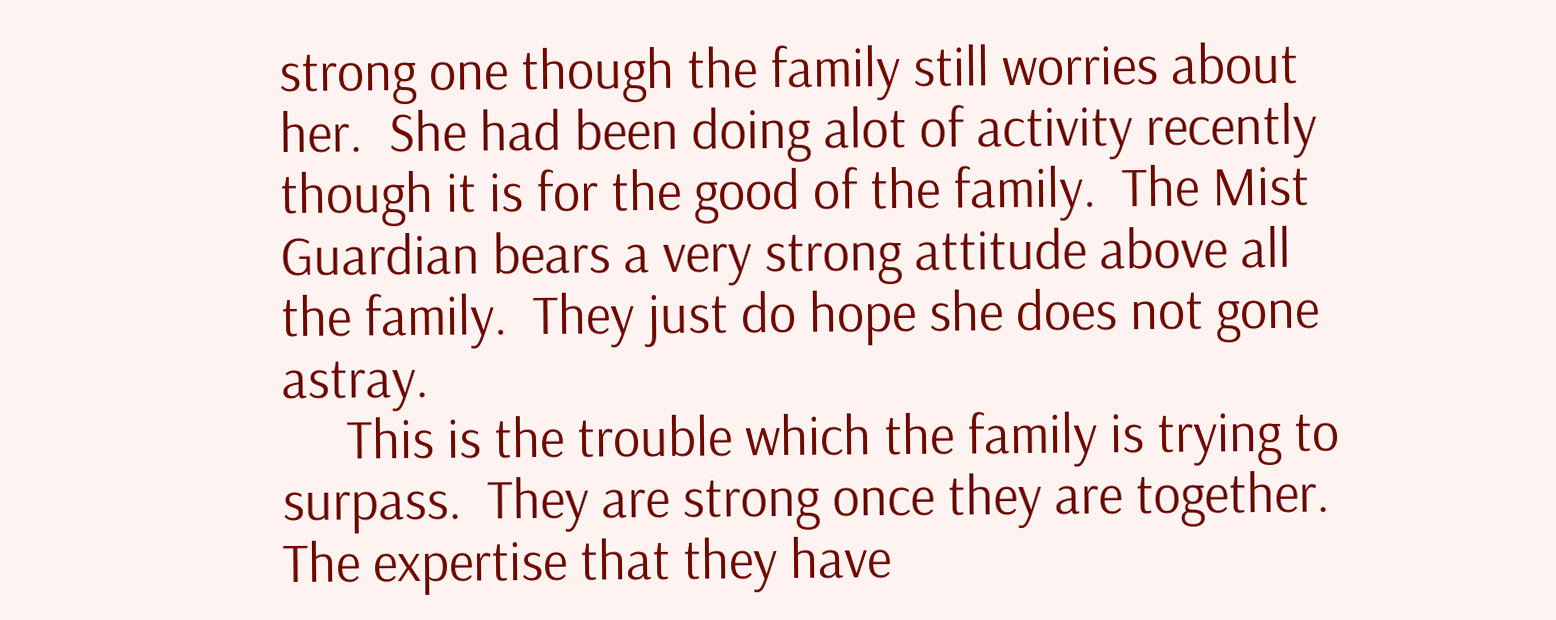strong one though the family still worries about her.  She had been doing alot of activity recently though it is for the good of the family.  The Mist Guardian bears a very strong attitude above all the family.  They just do hope she does not gone astray.
     This is the trouble which the family is trying to surpass.  They are strong once they are together.  The expertise that they have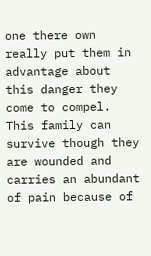one there own really put them in advantage about this danger they come to compel.  This family can survive though they are wounded and carries an abundant of pain because of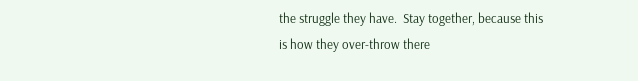the struggle they have.  Stay together, because this is how they over-throw there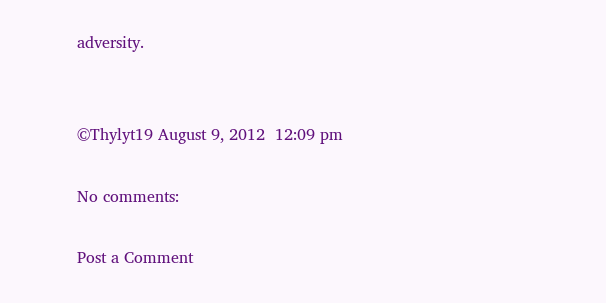adversity.


©Thylyt19 August 9, 2012  12:09 pm

No comments:

Post a Comment